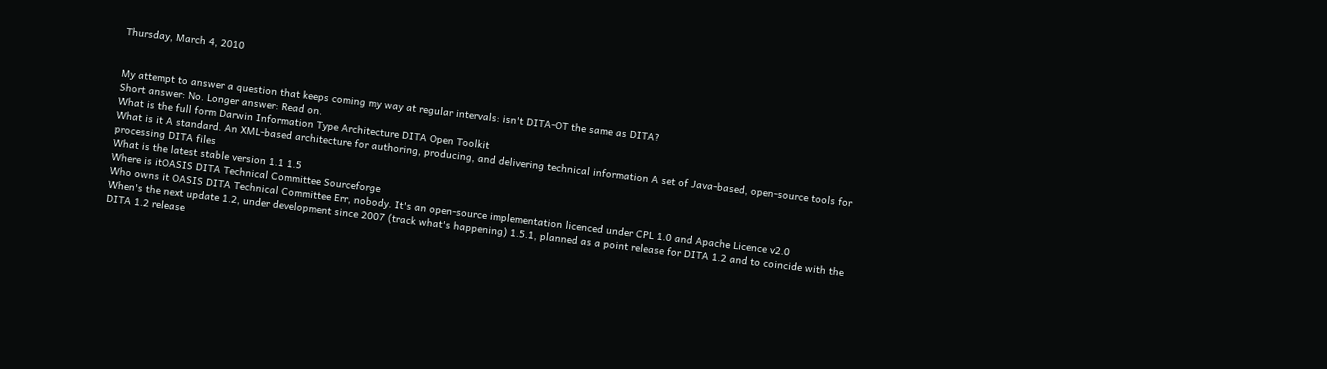Thursday, March 4, 2010


My attempt to answer a question that keeps coming my way at regular intervals: isn't DITA-OT the same as DITA?
Short answer: No. Longer answer: Read on.
What is the full form Darwin Information Type Architecture DITA Open Toolkit
What is it A standard. An XML-based architecture for authoring, producing, and delivering technical information A set of Java-based, open-source tools for processing DITA files
What is the latest stable version 1.1 1.5
Where is itOASIS DITA Technical Committee Sourceforge
Who owns it OASIS DITA Technical Committee Err, nobody. It's an open-source implementation licenced under CPL 1.0 and Apache Licence v2.0
When's the next update 1.2, under development since 2007 (track what's happening) 1.5.1, planned as a point release for DITA 1.2 and to coincide with the DITA 1.2 release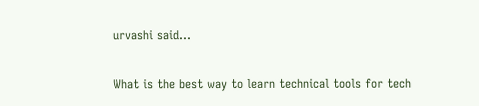urvashi said...

What is the best way to learn technical tools for tech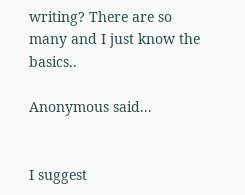writing? There are so many and I just know the basics..

Anonymous said...


I suggest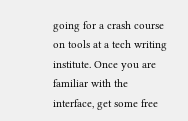going for a crash course on tools at a tech writing institute. Once you are familiar with the interface, get some free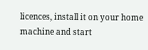licences, install it on your home machine and start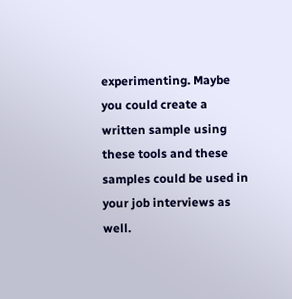experimenting. Maybe you could create a written sample using these tools and these samples could be used in your job interviews as well.